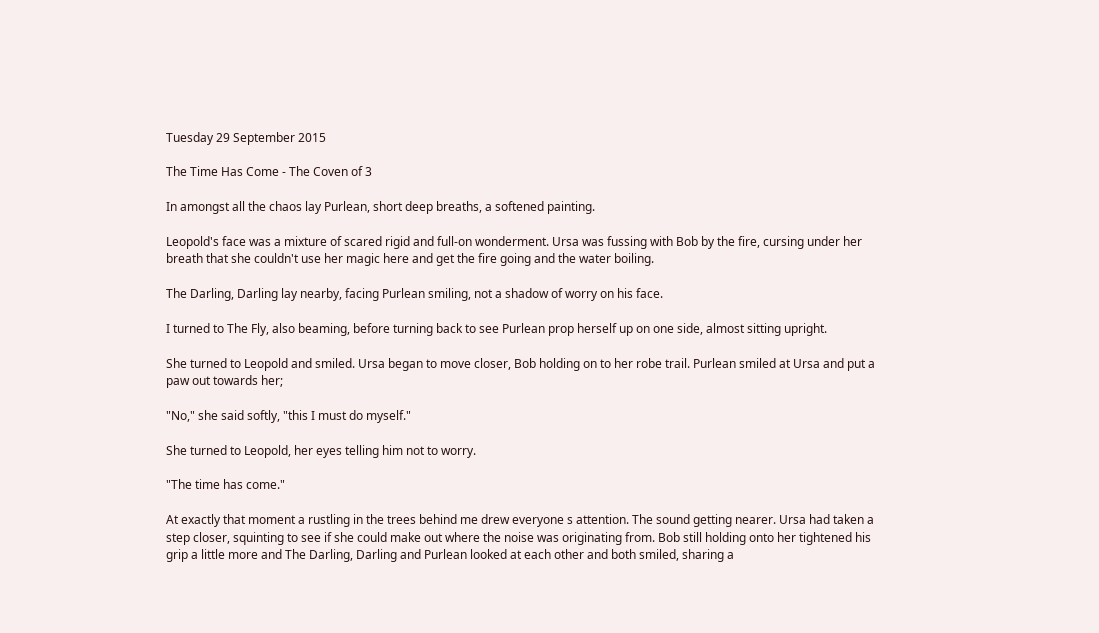Tuesday 29 September 2015

The Time Has Come - The Coven of 3

In amongst all the chaos lay Purlean, short deep breaths, a softened painting.

Leopold's face was a mixture of scared rigid and full-on wonderment. Ursa was fussing with Bob by the fire, cursing under her breath that she couldn't use her magic here and get the fire going and the water boiling.

The Darling, Darling lay nearby, facing Purlean smiling, not a shadow of worry on his face.

I turned to The Fly, also beaming, before turning back to see Purlean prop herself up on one side, almost sitting upright.

She turned to Leopold and smiled. Ursa began to move closer, Bob holding on to her robe trail. Purlean smiled at Ursa and put a paw out towards her;

"No," she said softly, "this I must do myself."

She turned to Leopold, her eyes telling him not to worry.

"The time has come."

At exactly that moment a rustling in the trees behind me drew everyone s attention. The sound getting nearer. Ursa had taken a step closer, squinting to see if she could make out where the noise was originating from. Bob still holding onto her tightened his grip a little more and The Darling, Darling and Purlean looked at each other and both smiled, sharing a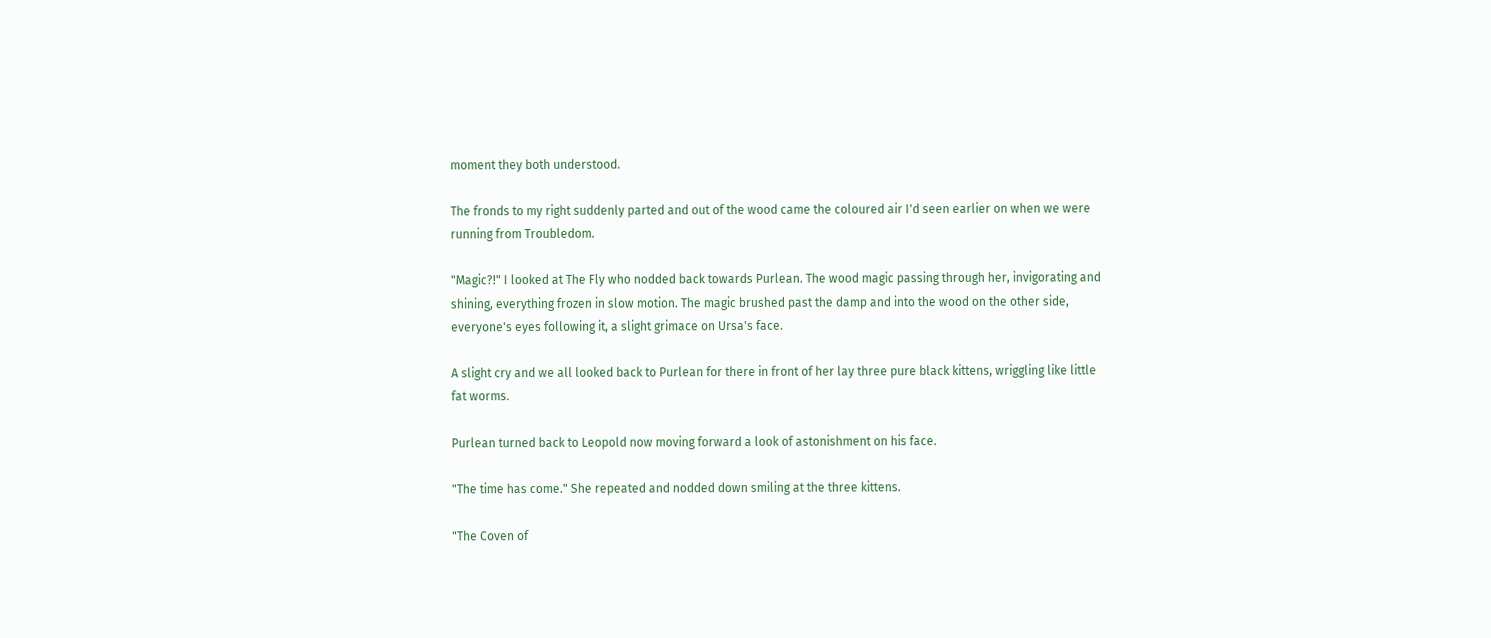moment they both understood.

The fronds to my right suddenly parted and out of the wood came the coloured air I'd seen earlier on when we were running from Troubledom.

"Magic?!" I looked at The Fly who nodded back towards Purlean. The wood magic passing through her, invigorating and shining, everything frozen in slow motion. The magic brushed past the damp and into the wood on the other side, everyone's eyes following it, a slight grimace on Ursa's face.

A slight cry and we all looked back to Purlean for there in front of her lay three pure black kittens, wriggling like little fat worms.

Purlean turned back to Leopold now moving forward a look of astonishment on his face.

"The time has come." She repeated and nodded down smiling at the three kittens.

"The Coven of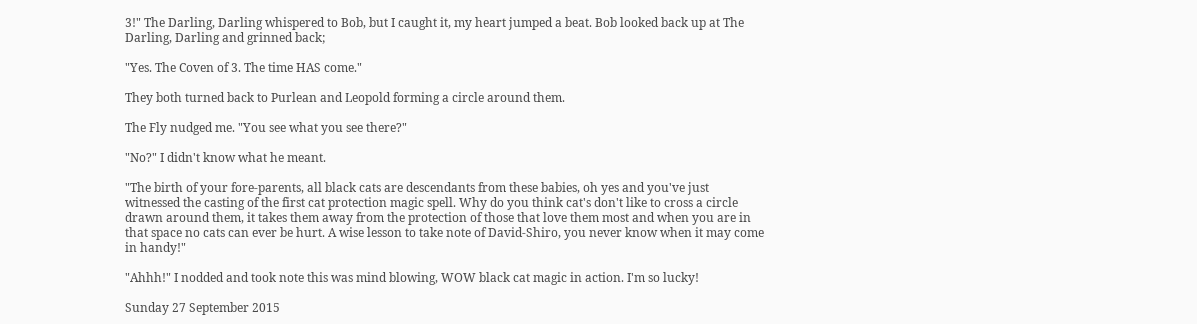3!" The Darling, Darling whispered to Bob, but I caught it, my heart jumped a beat. Bob looked back up at The Darling, Darling and grinned back;

"Yes. The Coven of 3. The time HAS come."

They both turned back to Purlean and Leopold forming a circle around them.

The Fly nudged me. "You see what you see there?"

"No?" I didn't know what he meant.

"The birth of your fore-parents, all black cats are descendants from these babies, oh yes and you've just witnessed the casting of the first cat protection magic spell. Why do you think cat's don't like to cross a circle drawn around them, it takes them away from the protection of those that love them most and when you are in that space no cats can ever be hurt. A wise lesson to take note of David-Shiro, you never know when it may come in handy!"

"Ahhh!" I nodded and took note this was mind blowing, WOW black cat magic in action. I'm so lucky!

Sunday 27 September 2015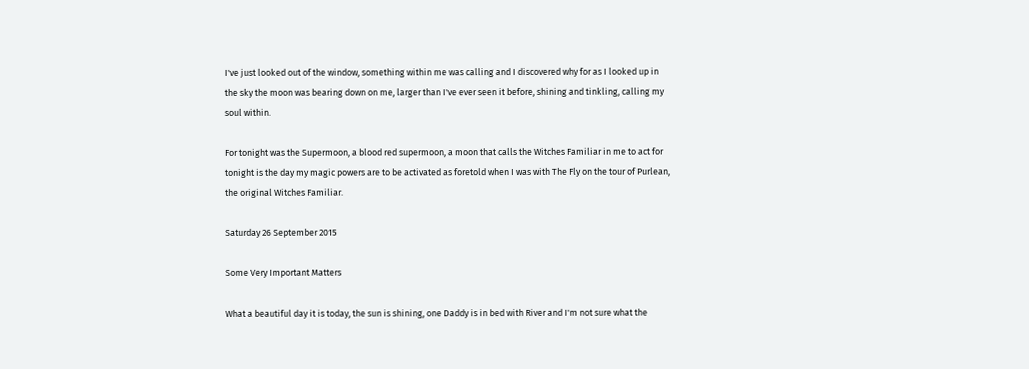I've just looked out of the window, something within me was calling and I discovered why for as I looked up in the sky the moon was bearing down on me, larger than I've ever seen it before, shining and tinkling, calling my soul within.

For tonight was the Supermoon, a blood red supermoon, a moon that calls the Witches Familiar in me to act for tonight is the day my magic powers are to be activated as foretold when I was with The Fly on the tour of Purlean, the original Witches Familiar.

Saturday 26 September 2015

Some Very Important Matters

What a beautiful day it is today, the sun is shining, one Daddy is in bed with River and I'm not sure what the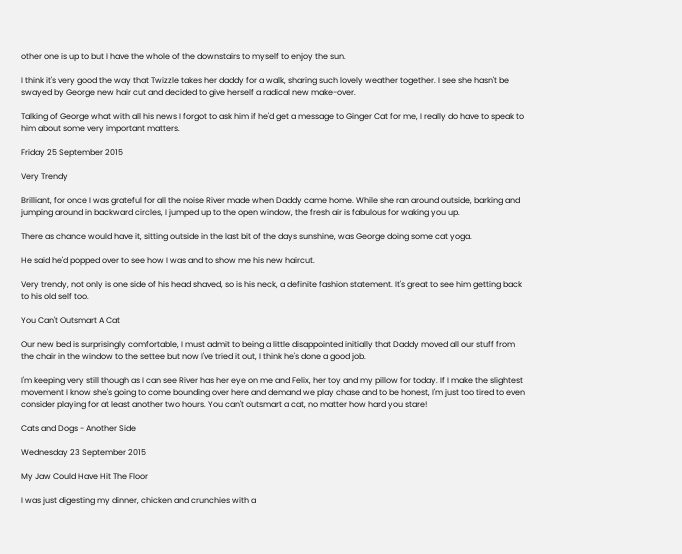other one is up to but I have the whole of the downstairs to myself to enjoy the sun.

I think it's very good the way that Twizzle takes her daddy for a walk, sharing such lovely weather together. I see she hasn't be swayed by George new hair cut and decided to give herself a radical new make-over.

Talking of George what with all his news I forgot to ask him if he'd get a message to Ginger Cat for me, I really do have to speak to him about some very important matters.

Friday 25 September 2015

Very Trendy

Brilliant, for once I was grateful for all the noise River made when Daddy came home. While she ran around outside, barking and jumping around in backward circles, I jumped up to the open window, the fresh air is fabulous for waking you up.

There as chance would have it, sitting outside in the last bit of the days sunshine, was George doing some cat yoga.

He said he'd popped over to see how I was and to show me his new haircut.

Very trendy, not only is one side of his head shaved, so is his neck, a definite fashion statement. It's great to see him getting back to his old self too.

You Can't Outsmart A Cat

Our new bed is surprisingly comfortable, I must admit to being a little disappointed initially that Daddy moved all our stuff from the chair in the window to the settee but now I've tried it out, I think he's done a good job.

I'm keeping very still though as I can see River has her eye on me and Felix, her toy and my pillow for today. If I make the slightest movement I know she's going to come bounding over here and demand we play chase and to be honest, I'm just too tired to even consider playing for at least another two hours. You can't outsmart a cat, no matter how hard you stare!

Cats and Dogs - Another Side

Wednesday 23 September 2015

My Jaw Could Have Hit The Floor

I was just digesting my dinner, chicken and crunchies with a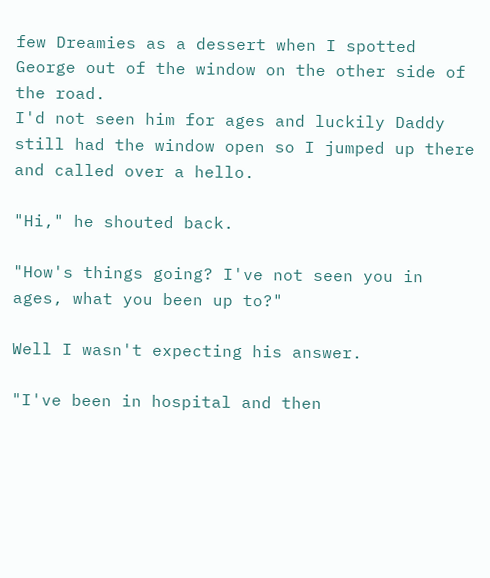few Dreamies as a dessert when I spotted George out of the window on the other side of the road.
I'd not seen him for ages and luckily Daddy still had the window open so I jumped up there and called over a hello.

"Hi," he shouted back.

"How's things going? I've not seen you in ages, what you been up to?"

Well I wasn't expecting his answer.

"I've been in hospital and then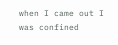when I came out I was confined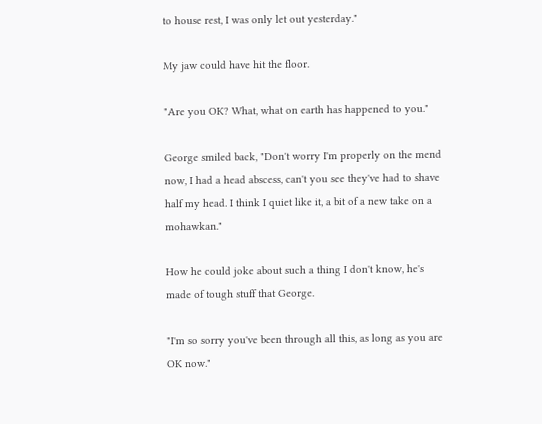to house rest, I was only let out yesterday."

My jaw could have hit the floor.

"Are you OK? What, what on earth has happened to you."

George smiled back, "Don't worry I'm properly on the mend now, I had a head abscess, can't you see they've had to shave half my head. I think I quiet like it, a bit of a new take on a mohawkan."

How he could joke about such a thing I don't know, he's made of tough stuff that George.

"I'm so sorry you've been through all this, as long as you are OK now."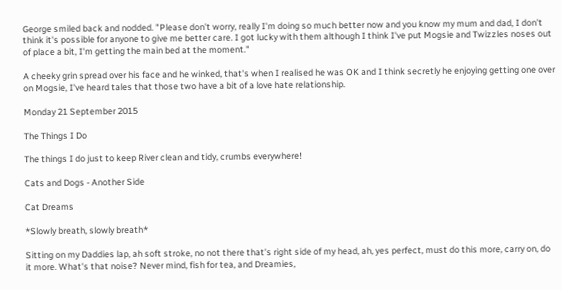George smiled back and nodded. "Please don't worry, really I'm doing so much better now and you know my mum and dad, I don't think it's possible for anyone to give me better care. I got lucky with them although I think I've put Mogsie and Twizzles noses out of place a bit, I'm getting the main bed at the moment."

A cheeky grin spread over his face and he winked, that's when I realised he was OK and I think secretly he enjoying getting one over on Mogsie, I've heard tales that those two have a bit of a love hate relationship.

Monday 21 September 2015

The Things I Do

The things I do just to keep River clean and tidy, crumbs everywhere!

Cats and Dogs - Another Side

Cat Dreams

*Slowly breath, slowly breath*

Sitting on my Daddies lap, ah soft stroke, no not there that's right side of my head, ah, yes perfect, must do this more, carry on, do it more. What's that noise? Never mind, fish for tea, and Dreamies,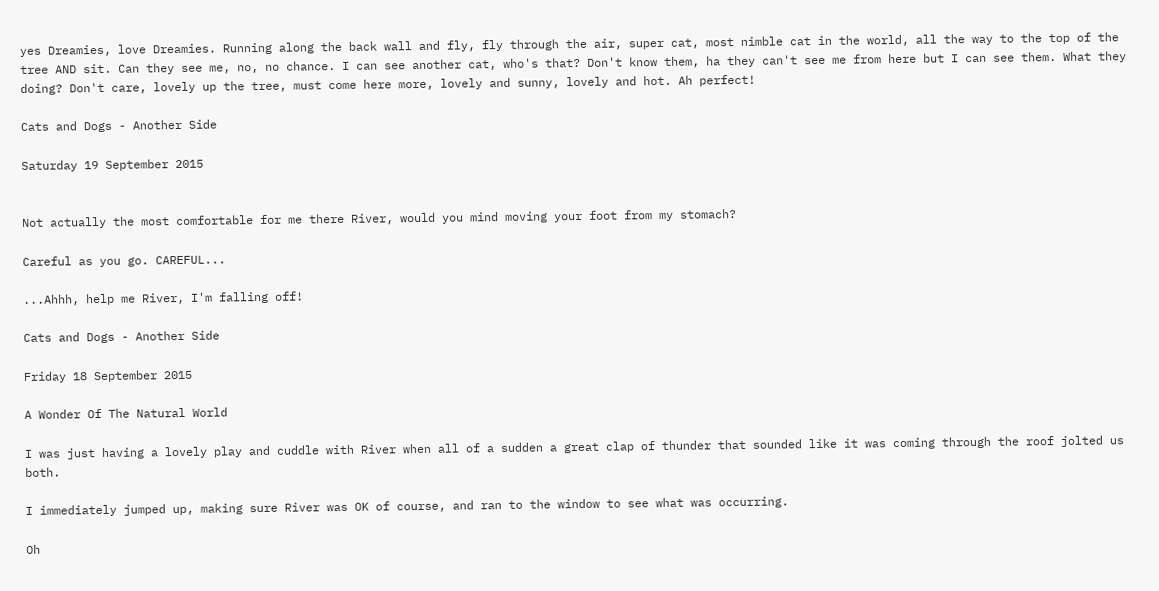yes Dreamies, love Dreamies. Running along the back wall and fly, fly through the air, super cat, most nimble cat in the world, all the way to the top of the tree AND sit. Can they see me, no, no chance. I can see another cat, who's that? Don't know them, ha they can't see me from here but I can see them. What they doing? Don't care, lovely up the tree, must come here more, lovely and sunny, lovely and hot. Ah perfect!

Cats and Dogs - Another Side

Saturday 19 September 2015


Not actually the most comfortable for me there River, would you mind moving your foot from my stomach?

Careful as you go. CAREFUL...

...Ahhh, help me River, I'm falling off!

Cats and Dogs - Another Side

Friday 18 September 2015

A Wonder Of The Natural World

I was just having a lovely play and cuddle with River when all of a sudden a great clap of thunder that sounded like it was coming through the roof jolted us both.

I immediately jumped up, making sure River was OK of course, and ran to the window to see what was occurring.

Oh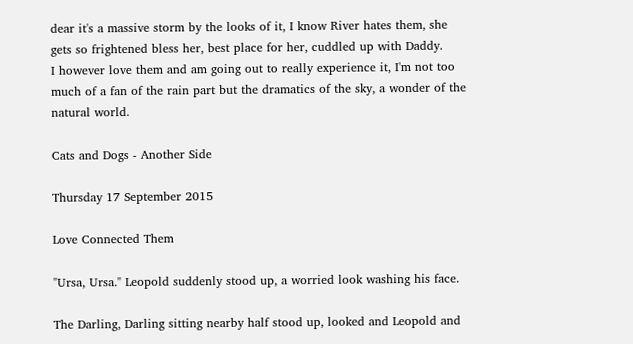dear it's a massive storm by the looks of it, I know River hates them, she gets so frightened bless her, best place for her, cuddled up with Daddy.
I however love them and am going out to really experience it, I'm not too much of a fan of the rain part but the dramatics of the sky, a wonder of the natural world.

Cats and Dogs - Another Side

Thursday 17 September 2015

Love Connected Them

"Ursa, Ursa." Leopold suddenly stood up, a worried look washing his face.

The Darling, Darling sitting nearby half stood up, looked and Leopold and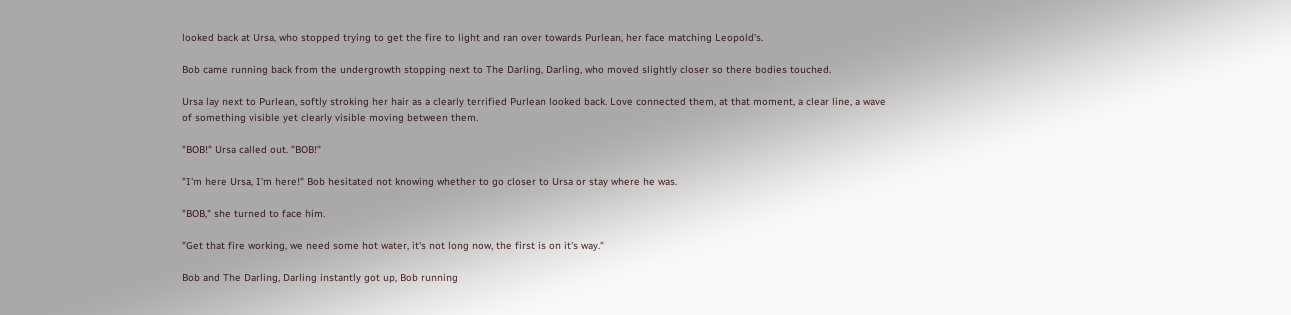looked back at Ursa, who stopped trying to get the fire to light and ran over towards Purlean, her face matching Leopold's.

Bob came running back from the undergrowth stopping next to The Darling, Darling, who moved slightly closer so there bodies touched.

Ursa lay next to Purlean, softly stroking her hair as a clearly terrified Purlean looked back. Love connected them, at that moment, a clear line, a wave of something visible yet clearly visible moving between them.

"BOB!" Ursa called out. "BOB!"

"I'm here Ursa, I'm here!" Bob hesitated not knowing whether to go closer to Ursa or stay where he was.

"BOB," she turned to face him.

"Get that fire working, we need some hot water, it's not long now, the first is on it's way."

Bob and The Darling, Darling instantly got up, Bob running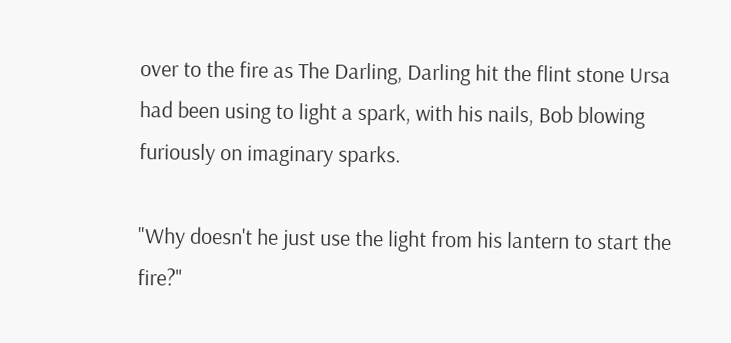over to the fire as The Darling, Darling hit the flint stone Ursa had been using to light a spark, with his nails, Bob blowing furiously on imaginary sparks.

"Why doesn't he just use the light from his lantern to start the fire?"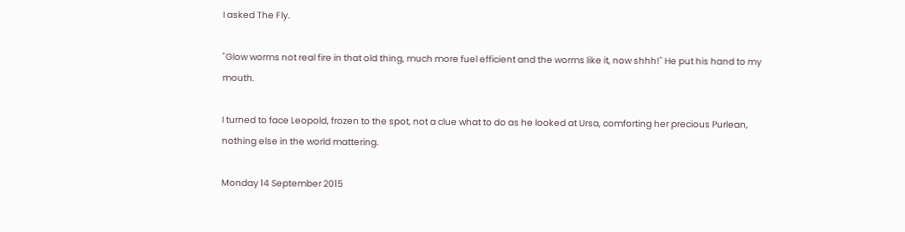I asked The Fly.

"Glow worms not real fire in that old thing, much more fuel efficient and the worms like it, now shhh!" He put his hand to my mouth.

I turned to face Leopold, frozen to the spot, not a clue what to do as he looked at Ursa, comforting her precious Purlean, nothing else in the world mattering.

Monday 14 September 2015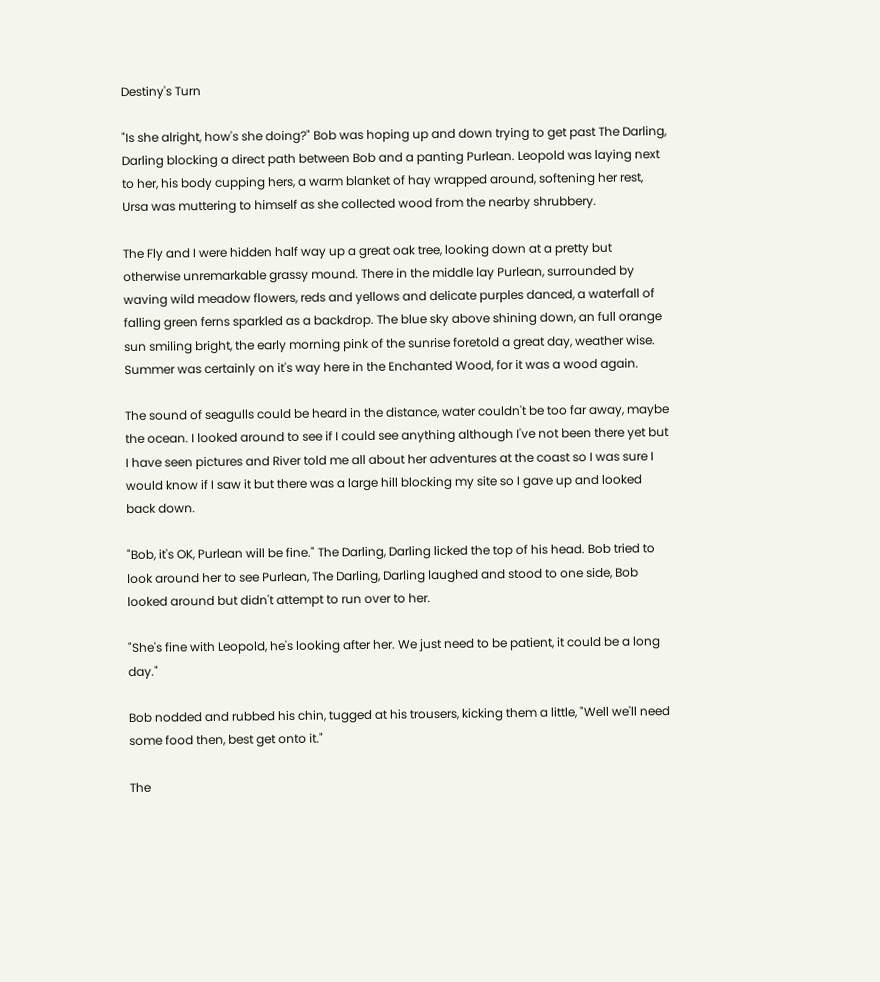Destiny's Turn

"Is she alright, how's she doing?" Bob was hoping up and down trying to get past The Darling, Darling blocking a direct path between Bob and a panting Purlean. Leopold was laying next to her, his body cupping hers, a warm blanket of hay wrapped around, softening her rest, Ursa was muttering to himself as she collected wood from the nearby shrubbery.

The Fly and I were hidden half way up a great oak tree, looking down at a pretty but otherwise unremarkable grassy mound. There in the middle lay Purlean, surrounded by waving wild meadow flowers, reds and yellows and delicate purples danced, a waterfall of falling green ferns sparkled as a backdrop. The blue sky above shining down, an full orange sun smiling bright, the early morning pink of the sunrise foretold a great day, weather wise. Summer was certainly on it's way here in the Enchanted Wood, for it was a wood again.

The sound of seagulls could be heard in the distance, water couldn't be too far away, maybe the ocean. I looked around to see if I could see anything although I've not been there yet but I have seen pictures and River told me all about her adventures at the coast so I was sure I would know if I saw it but there was a large hill blocking my site so I gave up and looked back down.

"Bob, it's OK, Purlean will be fine." The Darling, Darling licked the top of his head. Bob tried to look around her to see Purlean, The Darling, Darling laughed and stood to one side, Bob looked around but didn't attempt to run over to her.

"She's fine with Leopold, he's looking after her. We just need to be patient, it could be a long day."

Bob nodded and rubbed his chin, tugged at his trousers, kicking them a little, "Well we'll need some food then, best get onto it."

The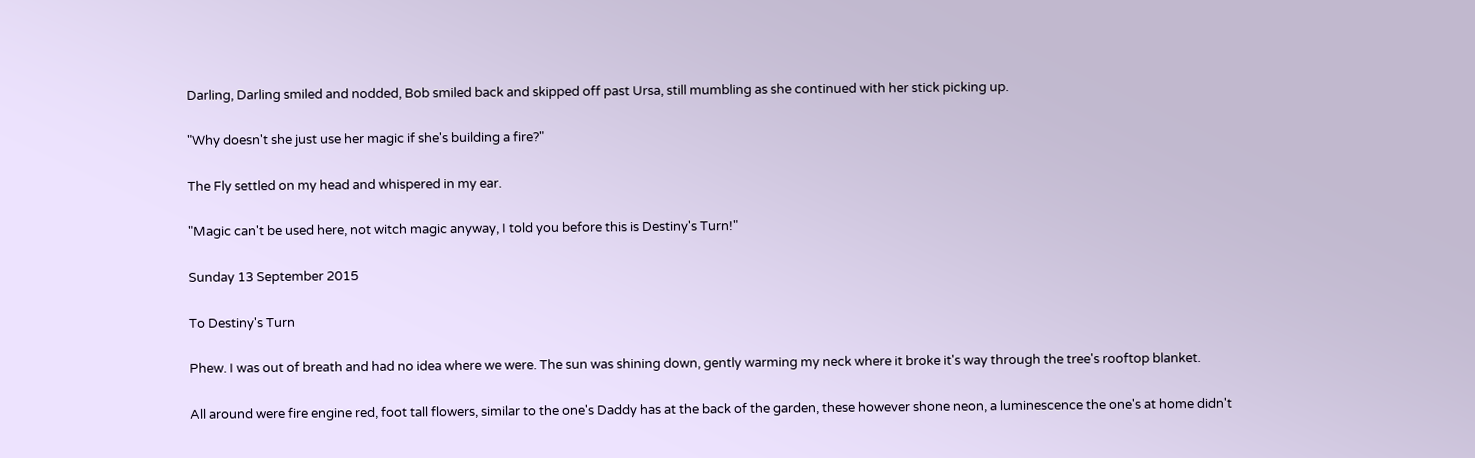Darling, Darling smiled and nodded, Bob smiled back and skipped off past Ursa, still mumbling as she continued with her stick picking up.

"Why doesn't she just use her magic if she's building a fire?"

The Fly settled on my head and whispered in my ear.

"Magic can't be used here, not witch magic anyway, I told you before this is Destiny's Turn!"

Sunday 13 September 2015

To Destiny's Turn

Phew. I was out of breath and had no idea where we were. The sun was shining down, gently warming my neck where it broke it's way through the tree's rooftop blanket.

All around were fire engine red, foot tall flowers, similar to the one's Daddy has at the back of the garden, these however shone neon, a luminescence the one's at home didn't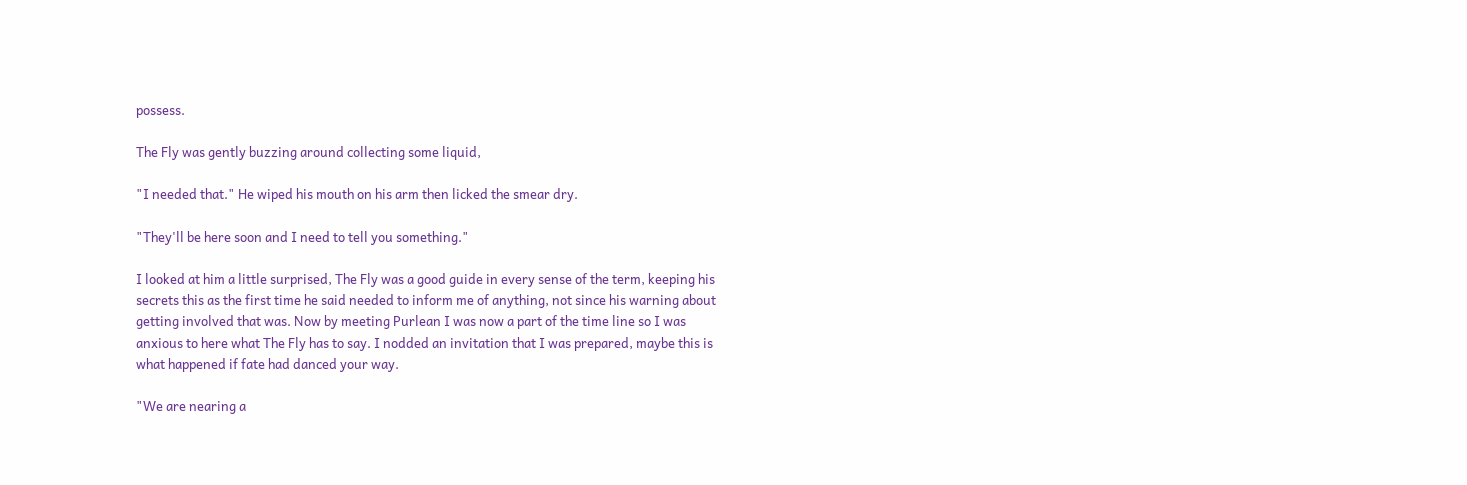possess.

The Fly was gently buzzing around collecting some liquid,

"I needed that." He wiped his mouth on his arm then licked the smear dry.

"They'll be here soon and I need to tell you something."

I looked at him a little surprised, The Fly was a good guide in every sense of the term, keeping his secrets this as the first time he said needed to inform me of anything, not since his warning about getting involved that was. Now by meeting Purlean I was now a part of the time line so I was anxious to here what The Fly has to say. I nodded an invitation that I was prepared, maybe this is what happened if fate had danced your way.

"We are nearing a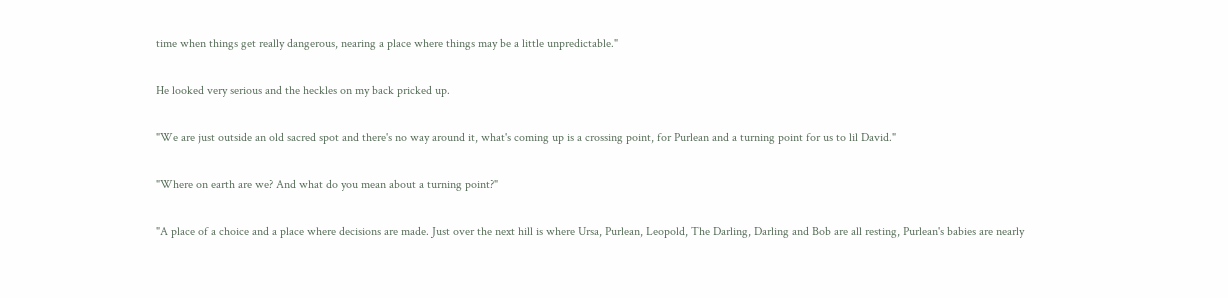time when things get really dangerous, nearing a place where things may be a little unpredictable."

He looked very serious and the heckles on my back pricked up.

"We are just outside an old sacred spot and there's no way around it, what's coming up is a crossing point, for Purlean and a turning point for us to lil David."

"Where on earth are we? And what do you mean about a turning point?"

"A place of a choice and a place where decisions are made. Just over the next hill is where Ursa, Purlean, Leopold, The Darling, Darling and Bob are all resting, Purlean's babies are nearly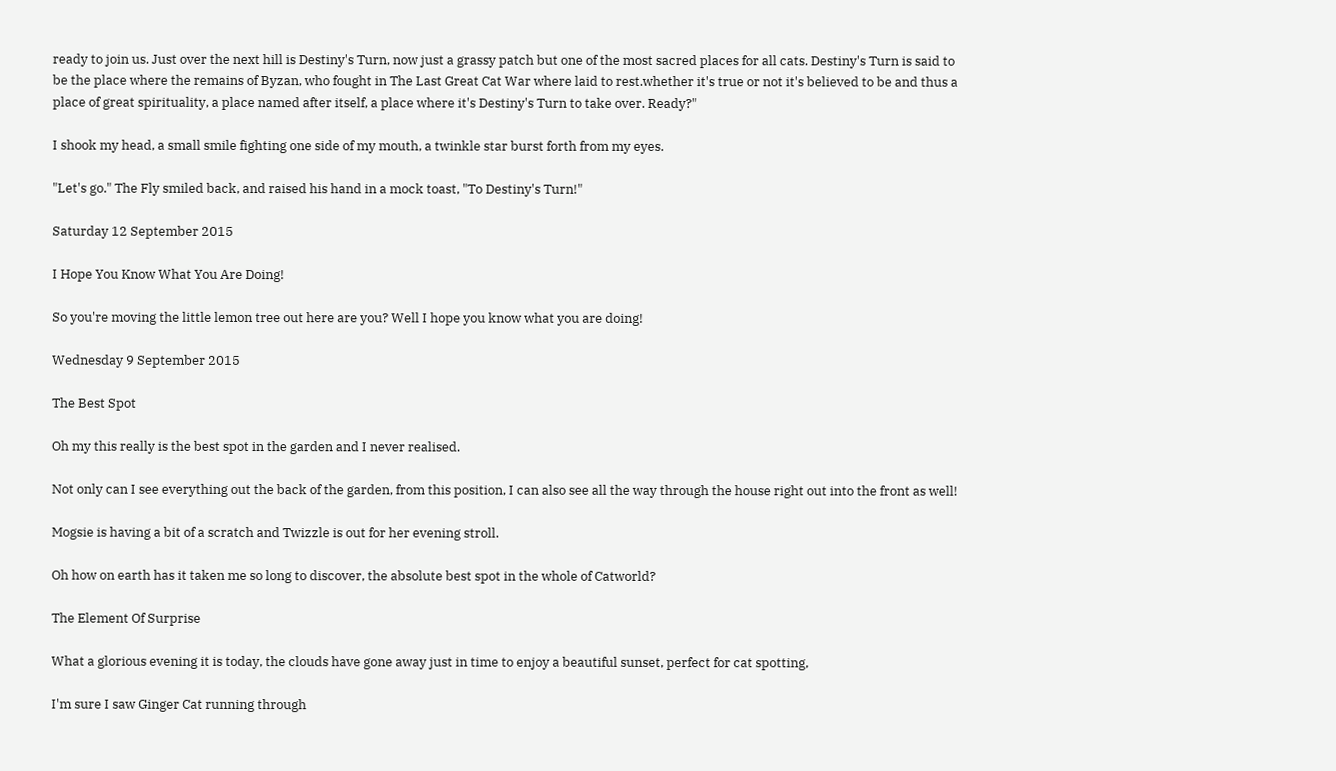ready to join us. Just over the next hill is Destiny's Turn, now just a grassy patch but one of the most sacred places for all cats. Destiny's Turn is said to be the place where the remains of Byzan, who fought in The Last Great Cat War where laid to rest.whether it's true or not it's believed to be and thus a place of great spirituality, a place named after itself, a place where it's Destiny's Turn to take over. Ready?"

I shook my head, a small smile fighting one side of my mouth, a twinkle star burst forth from my eyes.

"Let's go." The Fly smiled back, and raised his hand in a mock toast, "To Destiny's Turn!"

Saturday 12 September 2015

I Hope You Know What You Are Doing!

So you're moving the little lemon tree out here are you? Well I hope you know what you are doing!

Wednesday 9 September 2015

The Best Spot

Oh my this really is the best spot in the garden and I never realised.

Not only can I see everything out the back of the garden, from this position, I can also see all the way through the house right out into the front as well!

Mogsie is having a bit of a scratch and Twizzle is out for her evening stroll.

Oh how on earth has it taken me so long to discover, the absolute best spot in the whole of Catworld?

The Element Of Surprise

What a glorious evening it is today, the clouds have gone away just in time to enjoy a beautiful sunset, perfect for cat spotting,

I'm sure I saw Ginger Cat running through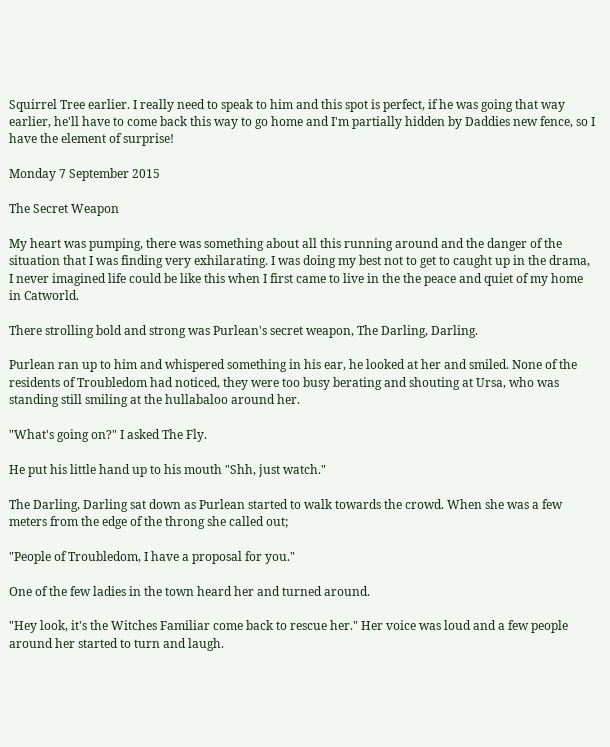Squirrel Tree earlier. I really need to speak to him and this spot is perfect, if he was going that way earlier, he'll have to come back this way to go home and I'm partially hidden by Daddies new fence, so I have the element of surprise!

Monday 7 September 2015

The Secret Weapon

My heart was pumping, there was something about all this running around and the danger of the situation that I was finding very exhilarating. I was doing my best not to get to caught up in the drama, I never imagined life could be like this when I first came to live in the the peace and quiet of my home in Catworld.

There strolling bold and strong was Purlean's secret weapon, The Darling, Darling.

Purlean ran up to him and whispered something in his ear, he looked at her and smiled. None of the residents of Troubledom had noticed, they were too busy berating and shouting at Ursa, who was standing still smiling at the hullabaloo around her.

"What's going on?" I asked The Fly.

He put his little hand up to his mouth "Shh, just watch."

The Darling, Darling sat down as Purlean started to walk towards the crowd. When she was a few meters from the edge of the throng she called out;

"People of Troubledom, I have a proposal for you."

One of the few ladies in the town heard her and turned around.

"Hey look, it's the Witches Familiar come back to rescue her." Her voice was loud and a few people around her started to turn and laugh.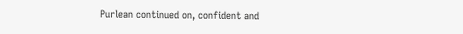Purlean continued on, confident and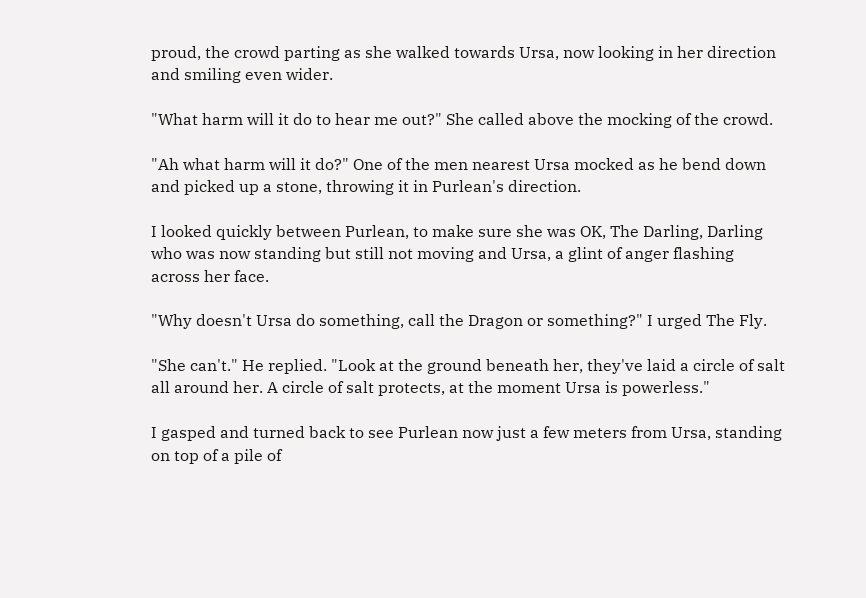proud, the crowd parting as she walked towards Ursa, now looking in her direction and smiling even wider.

"What harm will it do to hear me out?" She called above the mocking of the crowd.

"Ah what harm will it do?" One of the men nearest Ursa mocked as he bend down and picked up a stone, throwing it in Purlean's direction.

I looked quickly between Purlean, to make sure she was OK, The Darling, Darling who was now standing but still not moving and Ursa, a glint of anger flashing across her face.

"Why doesn't Ursa do something, call the Dragon or something?" I urged The Fly.

"She can't." He replied. "Look at the ground beneath her, they've laid a circle of salt all around her. A circle of salt protects, at the moment Ursa is powerless."

I gasped and turned back to see Purlean now just a few meters from Ursa, standing on top of a pile of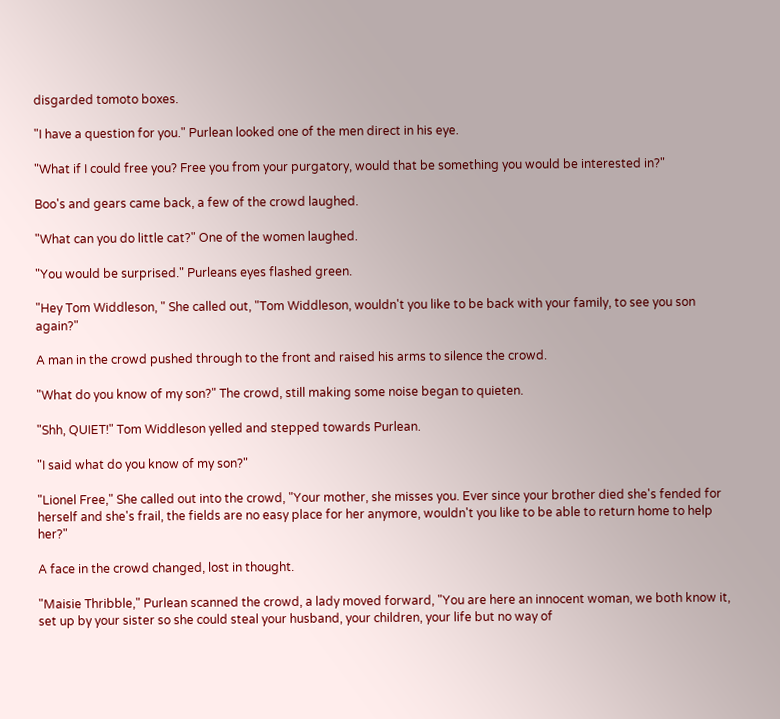disgarded tomoto boxes.

"I have a question for you." Purlean looked one of the men direct in his eye.

"What if I could free you? Free you from your purgatory, would that be something you would be interested in?"

Boo's and gears came back, a few of the crowd laughed.

"What can you do little cat?" One of the women laughed.

"You would be surprised." Purleans eyes flashed green.

"Hey Tom Widdleson, " She called out, "Tom Widdleson, wouldn't you like to be back with your family, to see you son again?"

A man in the crowd pushed through to the front and raised his arms to silence the crowd.

"What do you know of my son?" The crowd, still making some noise began to quieten.

"Shh, QUIET!" Tom Widdleson yelled and stepped towards Purlean.

"I said what do you know of my son?"

"Lionel Free," She called out into the crowd, "Your mother, she misses you. Ever since your brother died she's fended for herself and she's frail, the fields are no easy place for her anymore, wouldn't you like to be able to return home to help her?"

A face in the crowd changed, lost in thought.

"Maisie Thribble," Purlean scanned the crowd, a lady moved forward, "You are here an innocent woman, we both know it, set up by your sister so she could steal your husband, your children, your life but no way of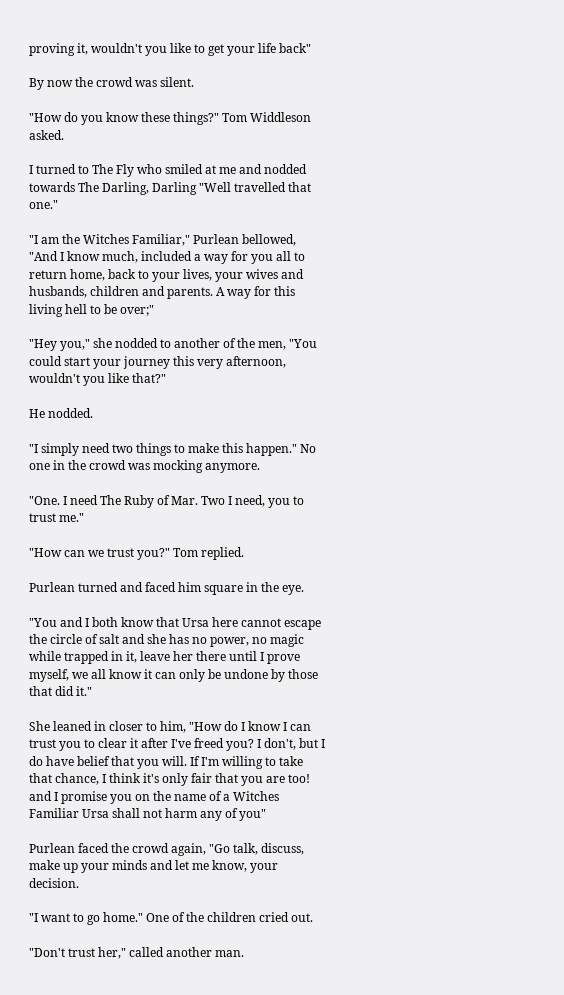proving it, wouldn't you like to get your life back"

By now the crowd was silent.

"How do you know these things?" Tom Widdleson asked.

I turned to The Fly who smiled at me and nodded towards The Darling, Darling "Well travelled that one."

"I am the Witches Familiar," Purlean bellowed, "And I know much, included a way for you all to return home, back to your lives, your wives and husbands, children and parents. A way for this living hell to be over;"

"Hey you," she nodded to another of the men, "You could start your journey this very afternoon, wouldn't you like that?"

He nodded.

"I simply need two things to make this happen." No one in the crowd was mocking anymore.

"One. I need The Ruby of Mar. Two I need, you to trust me."

"How can we trust you?" Tom replied.

Purlean turned and faced him square in the eye.

"You and I both know that Ursa here cannot escape the circle of salt and she has no power, no magic while trapped in it, leave her there until I prove myself, we all know it can only be undone by those that did it."

She leaned in closer to him, "How do I know I can trust you to clear it after I've freed you? I don't, but I do have belief that you will. If I'm willing to take that chance, I think it's only fair that you are too! and I promise you on the name of a Witches Familiar Ursa shall not harm any of you"

Purlean faced the crowd again, "Go talk, discuss, make up your minds and let me know, your decision.

"I want to go home." One of the children cried out.

"Don't trust her," called another man.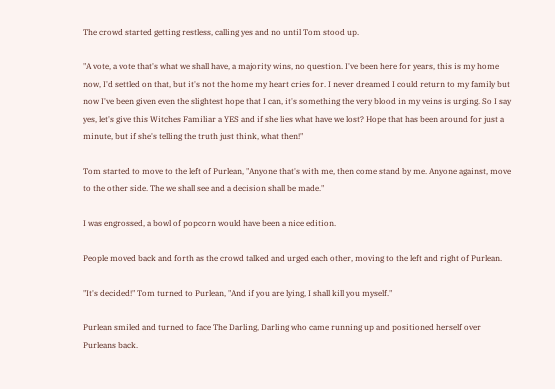The crowd started getting restless, calling yes and no until Tom stood up.

"A vote, a vote that's what we shall have, a majority wins, no question. I've been here for years, this is my home now, I'd settled on that, but it's not the home my heart cries for. I never dreamed I could return to my family but now I've been given even the slightest hope that I can, it's something the very blood in my veins is urging. So I say yes, let's give this Witches Familiar a YES and if she lies what have we lost? Hope that has been around for just a minute, but if she's telling the truth just think, what then!"

Tom started to move to the left of Purlean, "Anyone that's with me, then come stand by me. Anyone against, move to the other side. The we shall see and a decision shall be made."

I was engrossed, a bowl of popcorn would have been a nice edition.

People moved back and forth as the crowd talked and urged each other, moving to the left and right of Purlean.

"It's decided!" Tom turned to Purlean, "And if you are lying, I shall kill you myself."

Purlean smiled and turned to face The Darling, Darling who came running up and positioned herself over Purleans back.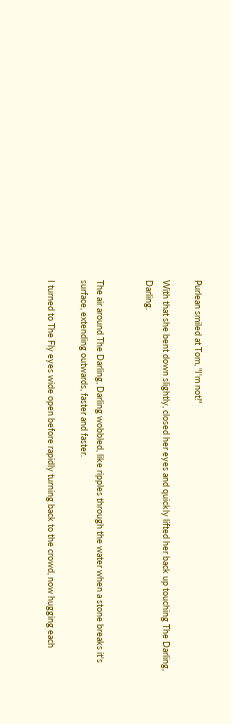Purlean smiled at Tom, "I'm not!"

With that she bent down slightly, closed her eyes and quickly lifted her back up touching The Darling, Darling.


The air around The Darling, Darling wobbled, like ripples through the water when a stone breaks it's surface, extending outwards, faster and faster.

I turned to The Fly eyes wide open before rapidly turning back to the crowd, now hugging each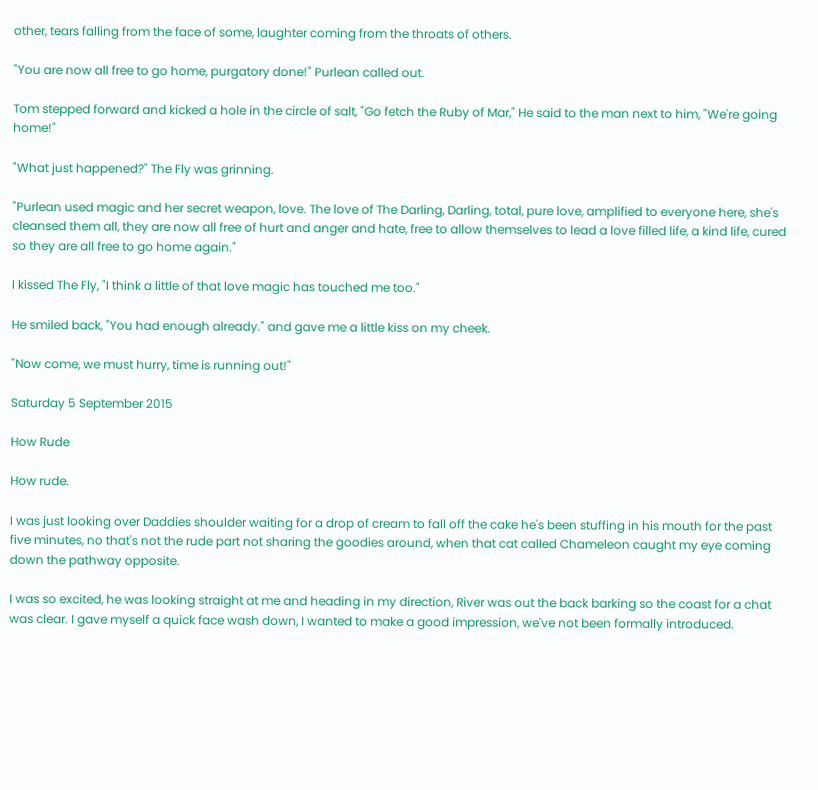other, tears falling from the face of some, laughter coming from the throats of others.

"You are now all free to go home, purgatory done!" Purlean called out.

Tom stepped forward and kicked a hole in the circle of salt, "Go fetch the Ruby of Mar," He said to the man next to him, "We're going home!"

"What just happened?" The Fly was grinning.

"Purlean used magic and her secret weapon, love. The love of The Darling, Darling, total, pure love, amplified to everyone here, she's cleansed them all, they are now all free of hurt and anger and hate, free to allow themselves to lead a love filled life, a kind life, cured so they are all free to go home again."

I kissed The Fly, "I think a little of that love magic has touched me too."

He smiled back, "You had enough already." and gave me a little kiss on my cheek.

"Now come, we must hurry, time is running out!"

Saturday 5 September 2015

How Rude

How rude.

I was just looking over Daddies shoulder waiting for a drop of cream to fall off the cake he's been stuffing in his mouth for the past five minutes, no that's not the rude part not sharing the goodies around, when that cat called Chameleon caught my eye coming down the pathway opposite.

I was so excited, he was looking straight at me and heading in my direction, River was out the back barking so the coast for a chat was clear. I gave myself a quick face wash down, I wanted to make a good impression, we've not been formally introduced.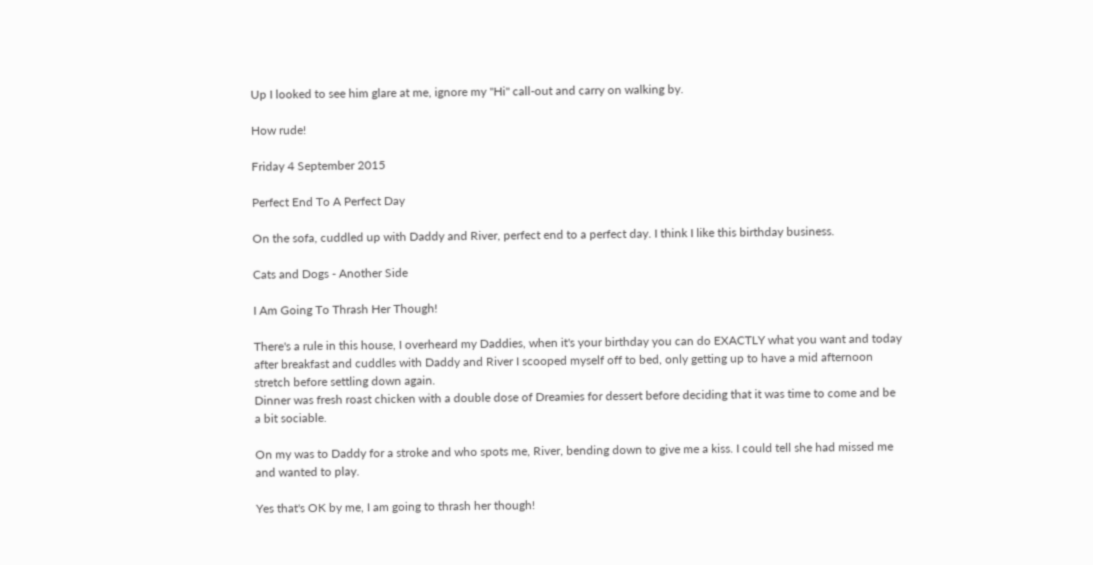Up I looked to see him glare at me, ignore my "Hi" call-out and carry on walking by.

How rude!

Friday 4 September 2015

Perfect End To A Perfect Day

On the sofa, cuddled up with Daddy and River, perfect end to a perfect day. I think I like this birthday business.

Cats and Dogs - Another Side

I Am Going To Thrash Her Though!

There's a rule in this house, I overheard my Daddies, when it's your birthday you can do EXACTLY what you want and today after breakfast and cuddles with Daddy and River I scooped myself off to bed, only getting up to have a mid afternoon stretch before settling down again.
Dinner was fresh roast chicken with a double dose of Dreamies for dessert before deciding that it was time to come and be a bit sociable.

On my was to Daddy for a stroke and who spots me, River, bending down to give me a kiss. I could tell she had missed me and wanted to play.

Yes that's OK by me, I am going to thrash her though!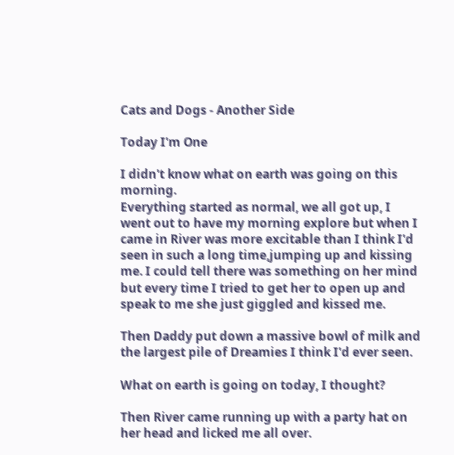Cats and Dogs - Another Side

Today I'm One

I didn't know what on earth was going on this morning.
Everything started as normal, we all got up, I went out to have my morning explore but when I came in River was more excitable than I think I'd seen in such a long time,jumping up and kissing me. I could tell there was something on her mind but every time I tried to get her to open up and speak to me she just giggled and kissed me.

Then Daddy put down a massive bowl of milk and the largest pile of Dreamies I think I'd ever seen.

What on earth is going on today, I thought?

Then River came running up with a party hat on her head and licked me all over.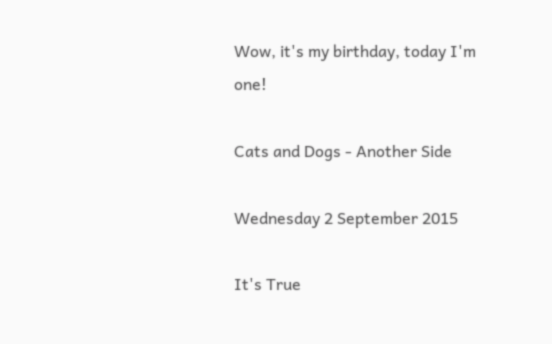Wow, it's my birthday, today I'm one!

Cats and Dogs - Another Side

Wednesday 2 September 2015

It's True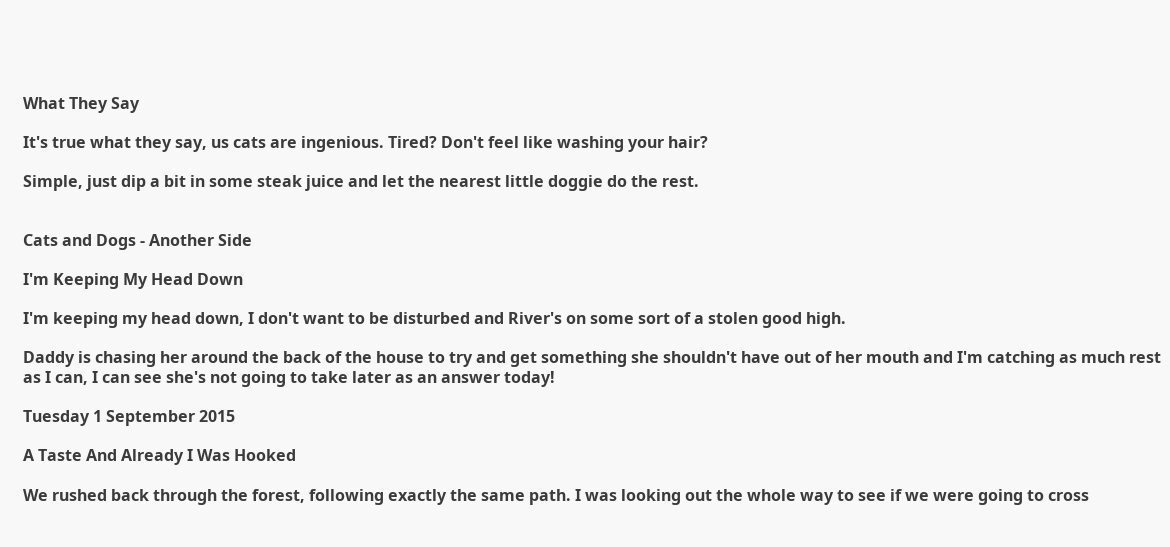What They Say

It's true what they say, us cats are ingenious. Tired? Don't feel like washing your hair?

Simple, just dip a bit in some steak juice and let the nearest little doggie do the rest.


Cats and Dogs - Another Side

I'm Keeping My Head Down

I'm keeping my head down, I don't want to be disturbed and River's on some sort of a stolen good high.

Daddy is chasing her around the back of the house to try and get something she shouldn't have out of her mouth and I'm catching as much rest as I can, I can see she's not going to take later as an answer today!

Tuesday 1 September 2015

A Taste And Already I Was Hooked

We rushed back through the forest, following exactly the same path. I was looking out the whole way to see if we were going to cross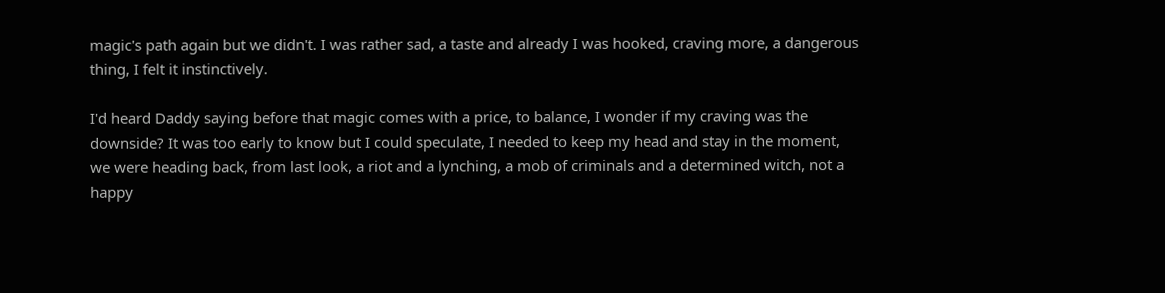magic's path again but we didn't. I was rather sad, a taste and already I was hooked, craving more, a dangerous thing, I felt it instinctively.

I'd heard Daddy saying before that magic comes with a price, to balance, I wonder if my craving was the downside? It was too early to know but I could speculate, I needed to keep my head and stay in the moment, we were heading back, from last look, a riot and a lynching, a mob of criminals and a determined witch, not a happy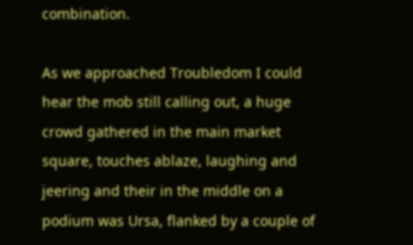combination.

As we approached Troubledom I could hear the mob still calling out, a huge crowd gathered in the main market square, touches ablaze, laughing and jeering and their in the middle on a podium was Ursa, flanked by a couple of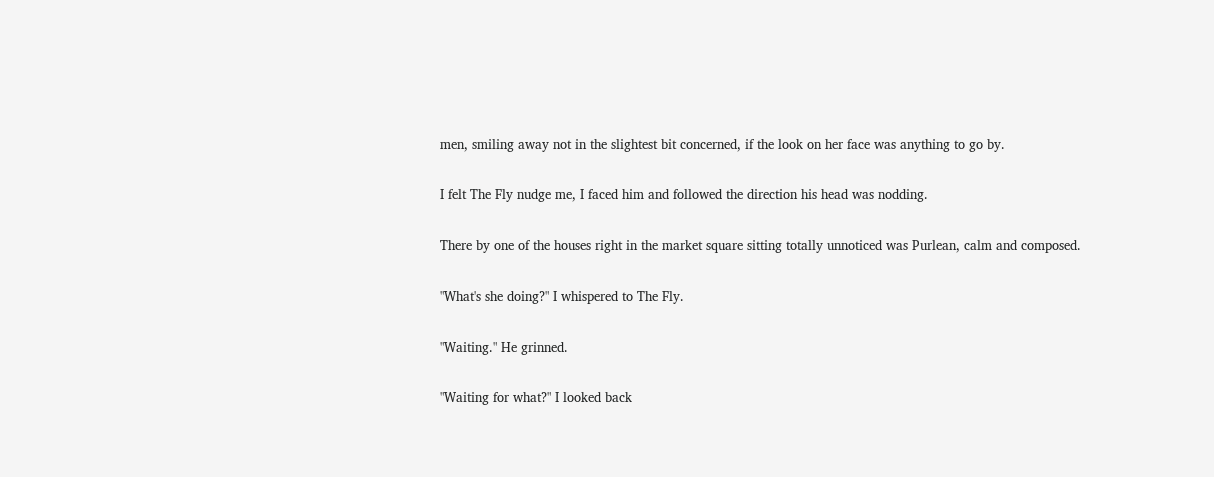men, smiling away not in the slightest bit concerned, if the look on her face was anything to go by.

I felt The Fly nudge me, I faced him and followed the direction his head was nodding.

There by one of the houses right in the market square sitting totally unnoticed was Purlean, calm and composed.

"What's she doing?" I whispered to The Fly.

"Waiting." He grinned.

"Waiting for what?" I looked back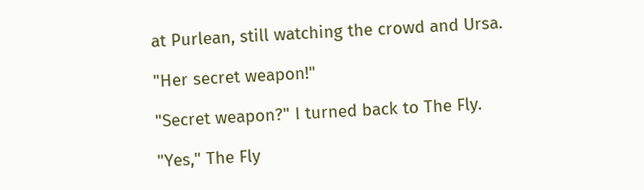at Purlean, still watching the crowd and Ursa.

"Her secret weapon!"

"Secret weapon?" I turned back to The Fly.

"Yes," The Fly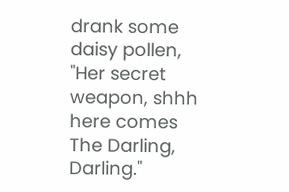drank some daisy pollen, "Her secret weapon, shhh here comes The Darling, Darling."